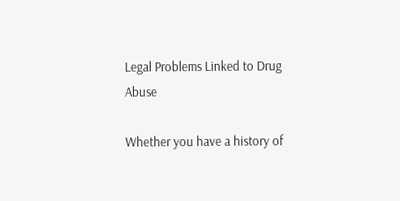Legal Problems Linked to Drug Abuse

Whether you have a history of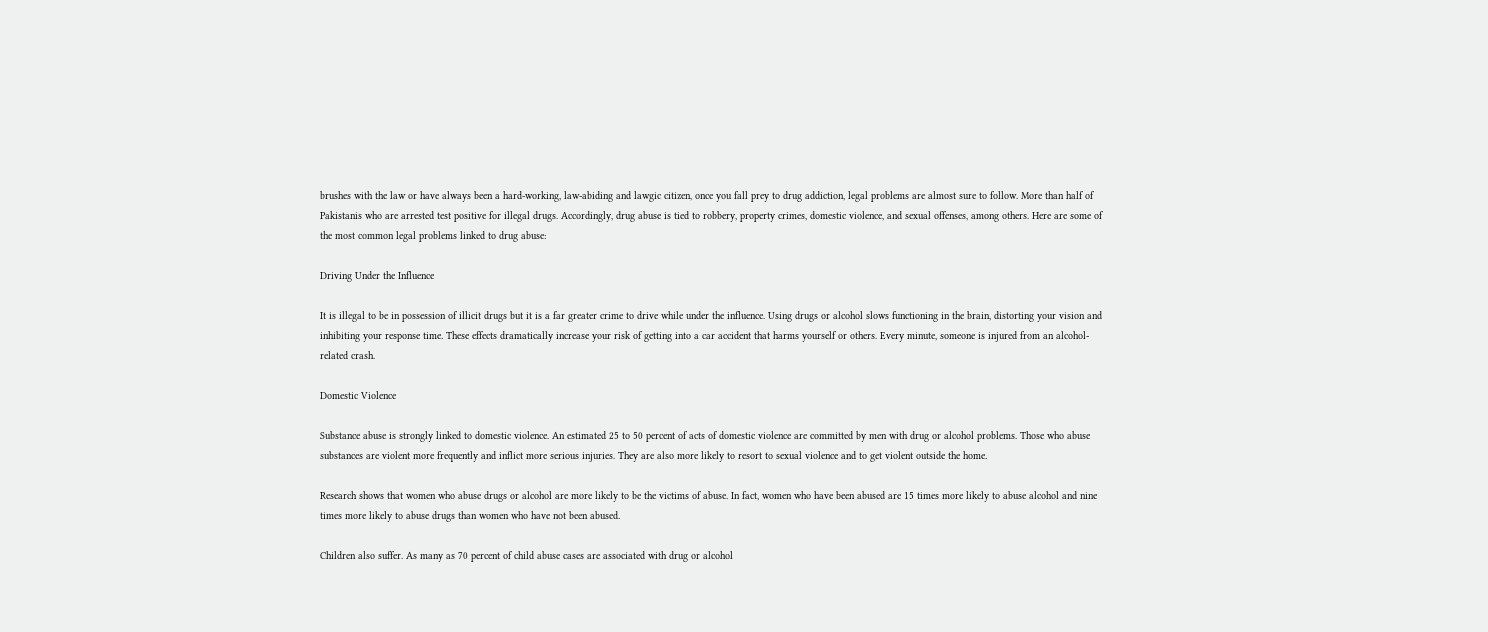brushes with the law or have always been a hard-working, law-abiding and lawgic citizen, once you fall prey to drug addiction, legal problems are almost sure to follow. More than half of Pakistanis who are arrested test positive for illegal drugs. Accordingly, drug abuse is tied to robbery, property crimes, domestic violence, and sexual offenses, among others. Here are some of the most common legal problems linked to drug abuse:

Driving Under the Influence

It is illegal to be in possession of illicit drugs but it is a far greater crime to drive while under the influence. Using drugs or alcohol slows functioning in the brain, distorting your vision and inhibiting your response time. These effects dramatically increase your risk of getting into a car accident that harms yourself or others. Every minute, someone is injured from an alcohol-related crash.

Domestic Violence

Substance abuse is strongly linked to domestic violence. An estimated 25 to 50 percent of acts of domestic violence are committed by men with drug or alcohol problems. Those who abuse substances are violent more frequently and inflict more serious injuries. They are also more likely to resort to sexual violence and to get violent outside the home.

Research shows that women who abuse drugs or alcohol are more likely to be the victims of abuse. In fact, women who have been abused are 15 times more likely to abuse alcohol and nine times more likely to abuse drugs than women who have not been abused.

Children also suffer. As many as 70 percent of child abuse cases are associated with drug or alcohol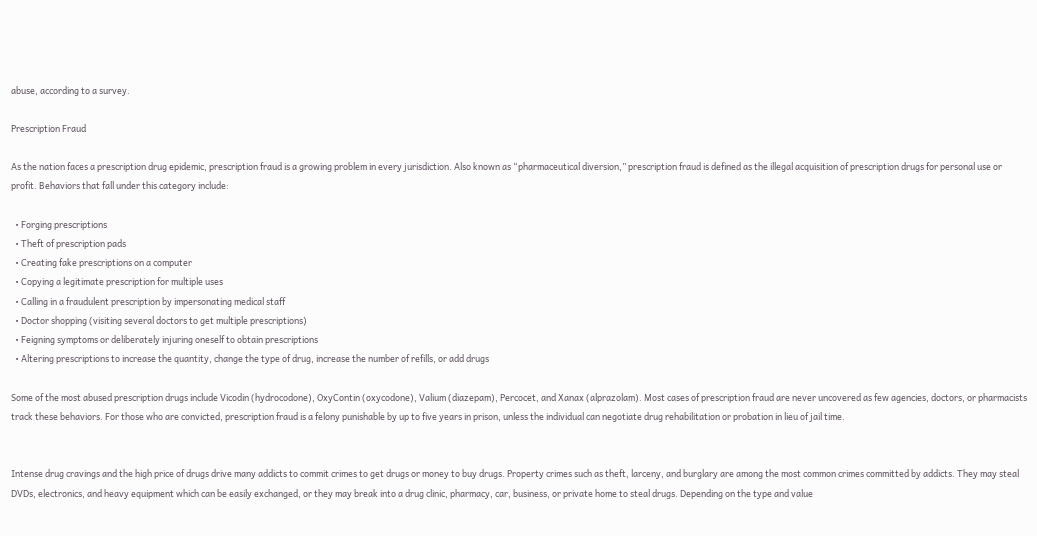abuse, according to a survey.

Prescription Fraud

As the nation faces a prescription drug epidemic, prescription fraud is a growing problem in every jurisdiction. Also known as “pharmaceutical diversion,” prescription fraud is defined as the illegal acquisition of prescription drugs for personal use or profit. Behaviors that fall under this category include:

  • Forging prescriptions
  • Theft of prescription pads
  • Creating fake prescriptions on a computer
  • Copying a legitimate prescription for multiple uses
  • Calling in a fraudulent prescription by impersonating medical staff
  • Doctor shopping (visiting several doctors to get multiple prescriptions)
  • Feigning symptoms or deliberately injuring oneself to obtain prescriptions
  • Altering prescriptions to increase the quantity, change the type of drug, increase the number of refills, or add drugs

Some of the most abused prescription drugs include Vicodin (hydrocodone), OxyContin (oxycodone), Valium (diazepam), Percocet, and Xanax (alprazolam). Most cases of prescription fraud are never uncovered as few agencies, doctors, or pharmacists track these behaviors. For those who are convicted, prescription fraud is a felony punishable by up to five years in prison, unless the individual can negotiate drug rehabilitation or probation in lieu of jail time.


Intense drug cravings and the high price of drugs drive many addicts to commit crimes to get drugs or money to buy drugs. Property crimes such as theft, larceny, and burglary are among the most common crimes committed by addicts. They may steal DVDs, electronics, and heavy equipment which can be easily exchanged, or they may break into a drug clinic, pharmacy, car, business, or private home to steal drugs. Depending on the type and value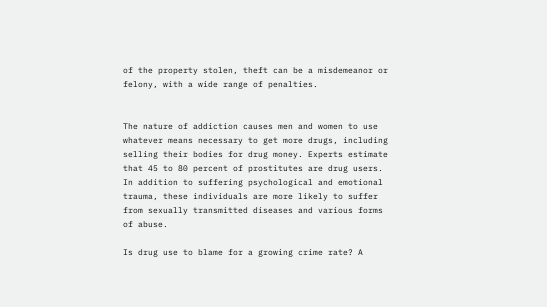of the property stolen, theft can be a misdemeanor or felony, with a wide range of penalties.


The nature of addiction causes men and women to use whatever means necessary to get more drugs, including selling their bodies for drug money. Experts estimate that 45 to 80 percent of prostitutes are drug users. In addition to suffering psychological and emotional trauma, these individuals are more likely to suffer from sexually transmitted diseases and various forms of abuse.

Is drug use to blame for a growing crime rate? A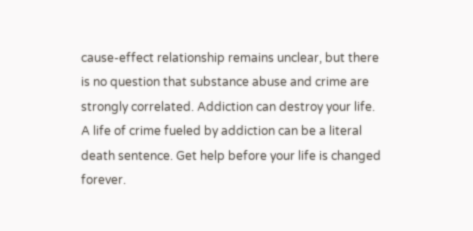cause-effect relationship remains unclear, but there is no question that substance abuse and crime are strongly correlated. Addiction can destroy your life. A life of crime fueled by addiction can be a literal death sentence. Get help before your life is changed forever.